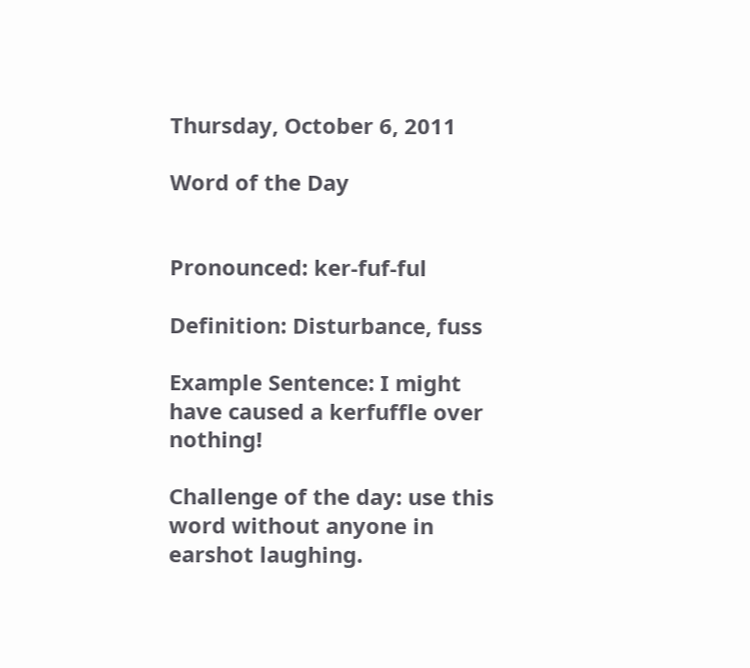Thursday, October 6, 2011

Word of the Day


Pronounced: ker-fuf-ful

Definition: Disturbance, fuss

Example Sentence: I might have caused a kerfuffle over nothing!

Challenge of the day: use this word without anyone in earshot laughing.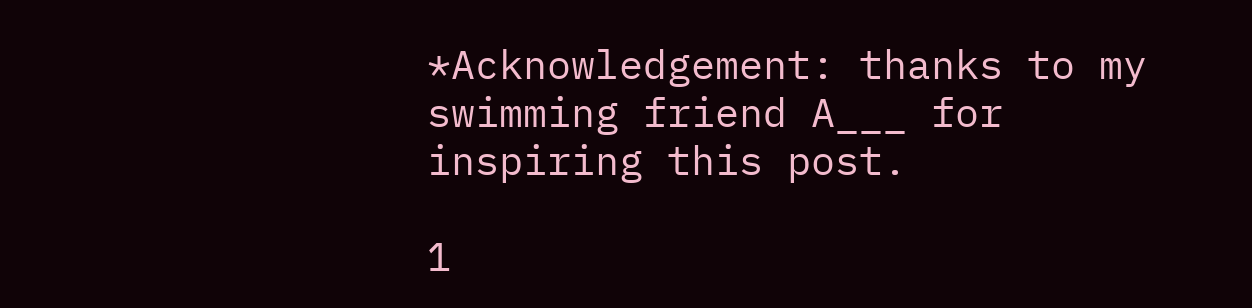*Acknowledgement: thanks to my swimming friend A___ for inspiring this post.

1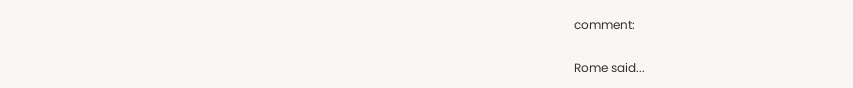comment:

Rome said...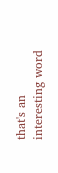that's an interesting word